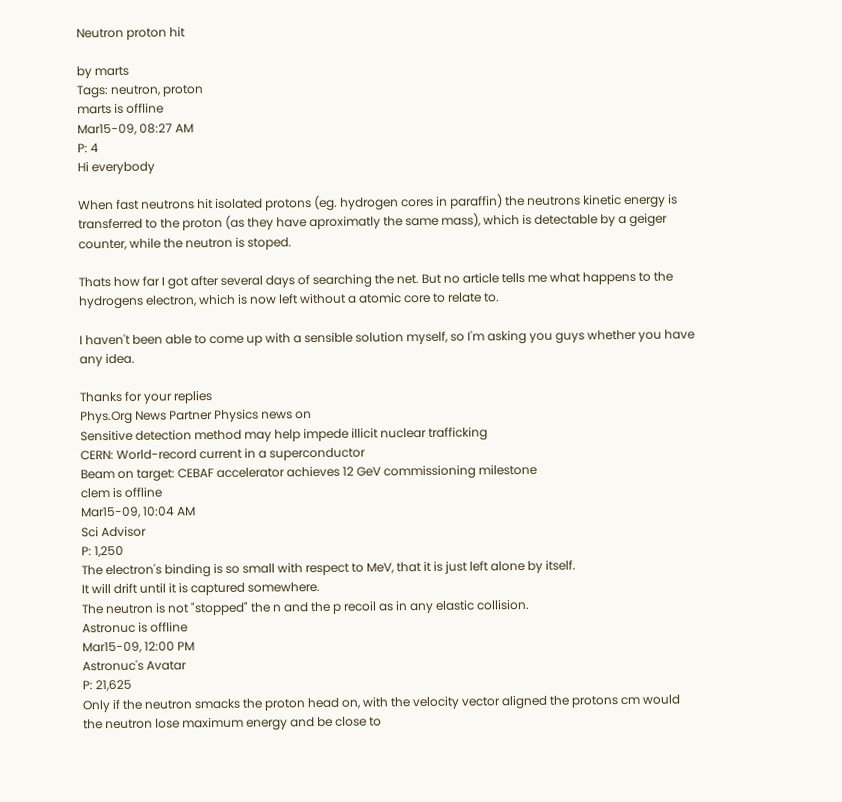Neutron proton hit

by marts
Tags: neutron, proton
marts is offline
Mar15-09, 08:27 AM
P: 4
Hi everybody

When fast neutrons hit isolated protons (eg. hydrogen cores in paraffin) the neutrons kinetic energy is transferred to the proton (as they have aproximatly the same mass), which is detectable by a geiger counter, while the neutron is stoped.

Thats how far I got after several days of searching the net. But no article tells me what happens to the hydrogens electron, which is now left without a atomic core to relate to.

I haven't been able to come up with a sensible solution myself, so I'm asking you guys whether you have any idea.

Thanks for your replies
Phys.Org News Partner Physics news on
Sensitive detection method may help impede illicit nuclear trafficking
CERN: World-record current in a superconductor
Beam on target: CEBAF accelerator achieves 12 GeV commissioning milestone
clem is offline
Mar15-09, 10:04 AM
Sci Advisor
P: 1,250
The electron's binding is so small with respect to MeV, that it is just left alone by itself.
It will drift until it is captured somewhere.
The neutron is not "stopped" the n and the p recoil as in any elastic collision.
Astronuc is offline
Mar15-09, 12:00 PM
Astronuc's Avatar
P: 21,625
Only if the neutron smacks the proton head on, with the velocity vector aligned the protons cm would the neutron lose maximum energy and be close to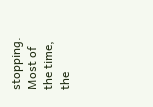stopping. Most of the time, the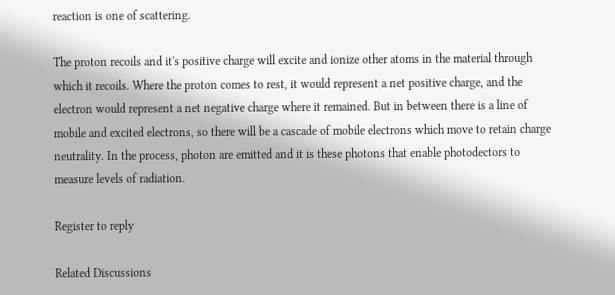reaction is one of scattering.

The proton recoils and it's positive charge will excite and ionize other atoms in the material through which it recoils. Where the proton comes to rest, it would represent a net positive charge, and the electron would represent a net negative charge where it remained. But in between there is a line of mobile and excited electrons, so there will be a cascade of mobile electrons which move to retain charge neutrality. In the process, photon are emitted and it is these photons that enable photodectors to measure levels of radiation.

Register to reply

Related Discussions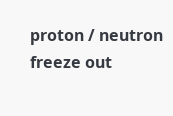proton / neutron freeze out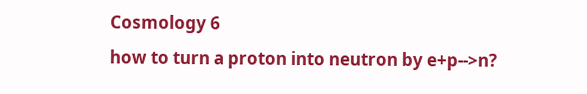Cosmology 6
how to turn a proton into neutron by e+p-->n?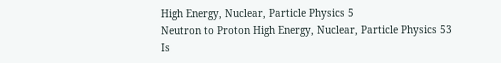High Energy, Nuclear, Particle Physics 5
Neutron to Proton High Energy, Nuclear, Particle Physics 53
Is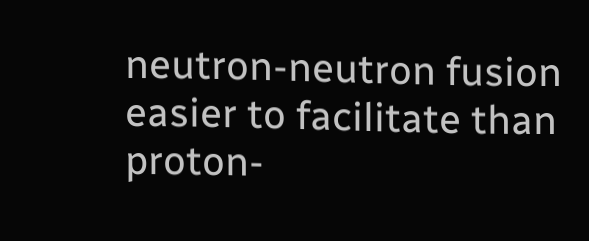neutron-neutron fusion easier to facilitate than proton-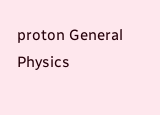proton General Physics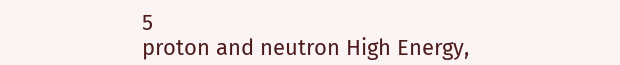5
proton and neutron High Energy,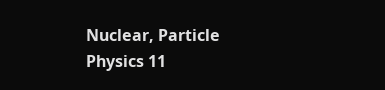Nuclear, Particle Physics 11